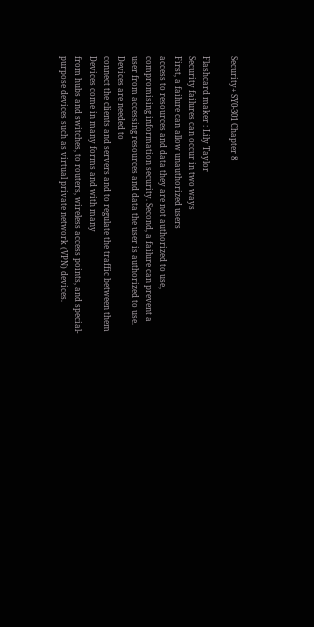Security+ SY0-301 Chapter 8

Flashcard maker : Lily Taylor
Security failures can occur in two ways
First, a failure can allow unauthorized users
access to resources and data they are not authorized to use, compromising information security. Second, a failure can prevent a user from accessing resources and data the user is authorized to use.
Devices are needed to
connect the clients and servers and to regulate the traffic between them
Devices come in many forms and with many
from hubs and switches, to routers, wireless access points, and special-purpose devices such as virtual private network (VPN) devices.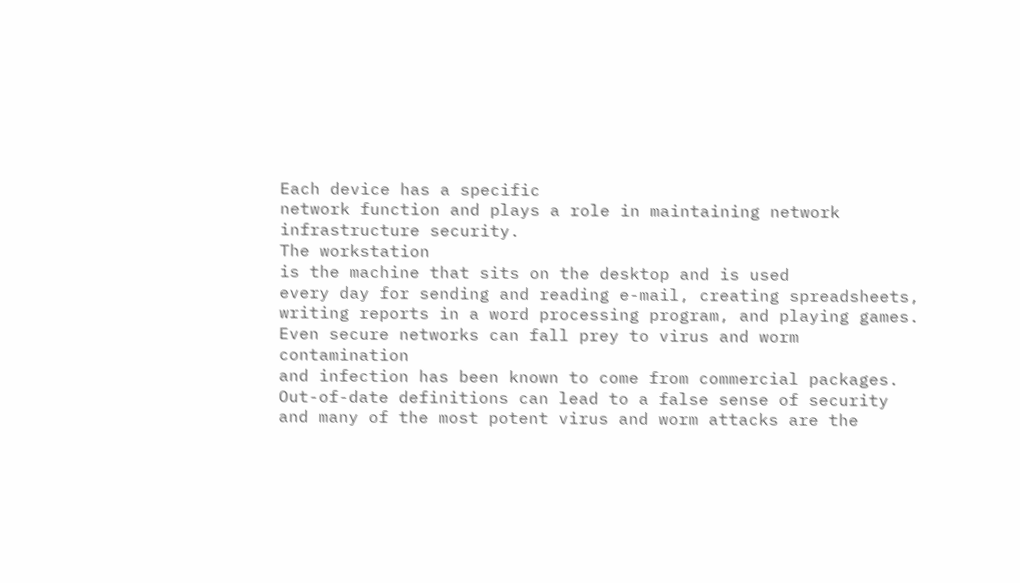Each device has a specific
network function and plays a role in maintaining network infrastructure security.
The workstation
is the machine that sits on the desktop and is used
every day for sending and reading e-mail, creating spreadsheets, writing reports in a word processing program, and playing games.
Even secure networks can fall prey to virus and worm contamination
and infection has been known to come from commercial packages.
Out-of-date definitions can lead to a false sense of security
and many of the most potent virus and worm attacks are the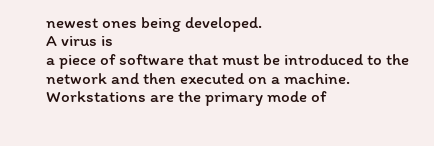newest ones being developed.
A virus is
a piece of software that must be introduced to the network and then executed on a machine. Workstations are the primary mode of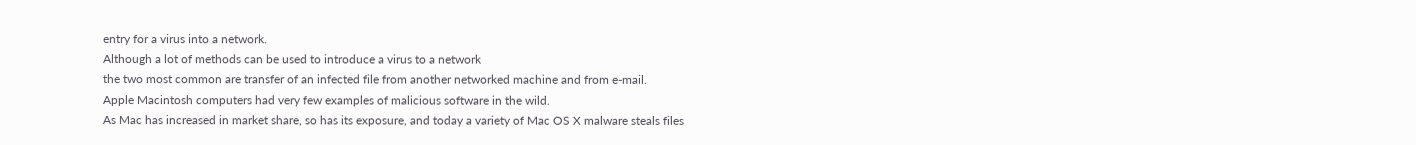entry for a virus into a network.
Although a lot of methods can be used to introduce a virus to a network
the two most common are transfer of an infected file from another networked machine and from e-mail.
Apple Macintosh computers had very few examples of malicious software in the wild.
As Mac has increased in market share, so has its exposure, and today a variety of Mac OS X malware steals files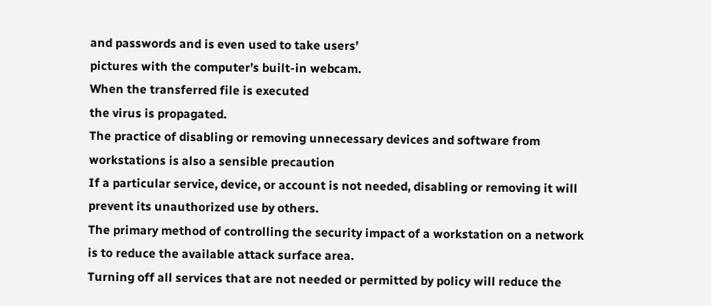and passwords and is even used to take users’
pictures with the computer’s built-in webcam.
When the transferred file is executed
the virus is propagated.
The practice of disabling or removing unnecessary devices and software from workstations is also a sensible precaution
If a particular service, device, or account is not needed, disabling or removing it will prevent its unauthorized use by others.
The primary method of controlling the security impact of a workstation on a network is to reduce the available attack surface area.
Turning off all services that are not needed or permitted by policy will reduce the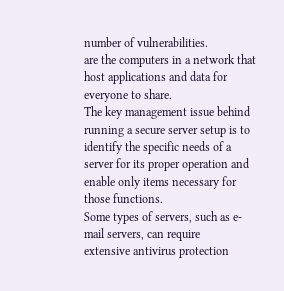number of vulnerabilities.
are the computers in a network that host applications and data for everyone to share.
The key management issue behind running a secure server setup is to
identify the specific needs of a server for its proper operation and enable only items necessary for those functions.
Some types of servers, such as e-mail servers, can require
extensive antivirus protection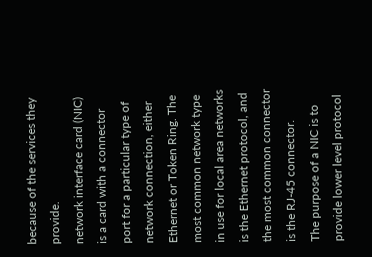because of the services they provide.
network interface card (NIC)
is a card with a connector port for a particular type of network connection, either Ethernet or Token Ring. The most common network type in use for local area networks is the Ethernet protocol, and the most common connector is the RJ-45 connector.
The purpose of a NIC is to provide lower level protocol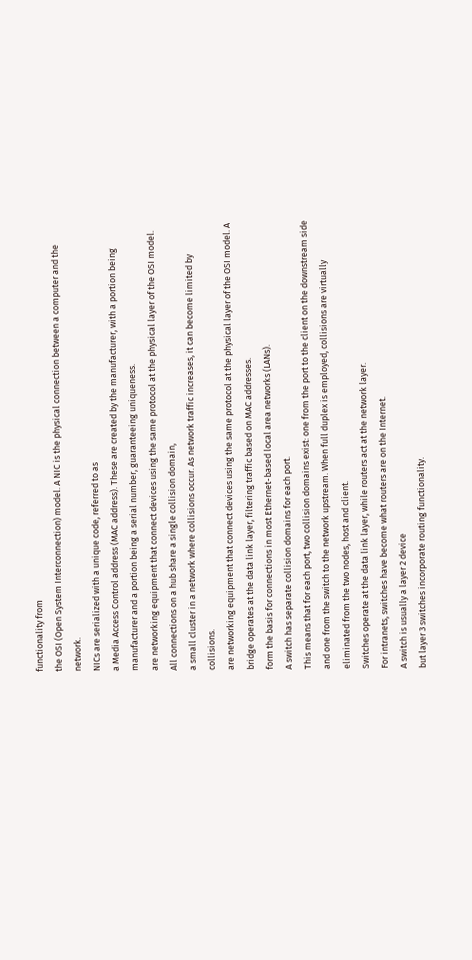functionality from
the OSI (Open System Interconnection) model. A NIC is the physical connection between a computer and the network.
NICs are serialized with a unique code, referred to as
a Media Access Control address (MAC address). These are created by the manufacturer, with a portion being manufacturer and a portion being a serial number, guaranteeing uniqueness.
are networking equipment that connect devices using the same protocol at the physical layer of the OSI model.
All connections on a hub share a single collision domain,
a small cluster in a network where collisions occur. As network traffic increases, it can become limited by collisions.
are networking equipment that connect devices using the same protocol at the physical layer of the OSI model. A bridge operates at the data link layer, filtering traffic based on MAC addresses.
form the basis for connections in most Ethernet-based local area networks (LANs).
A switch has separate collision domains for each port.
This means that for each port, two collision domains exist: one from the port to the client on the downstream side and one from the switch to the network upstream. When full duplex is employed, collisions are virtually eliminated from the two nodes, host and client.
Switches operate at the data link layer, while routers act at the network layer.
For intranets, switches have become what routers are on the Internet.
A switch is usually a layer 2 device
but layer 3 switches incorporate routing functionality.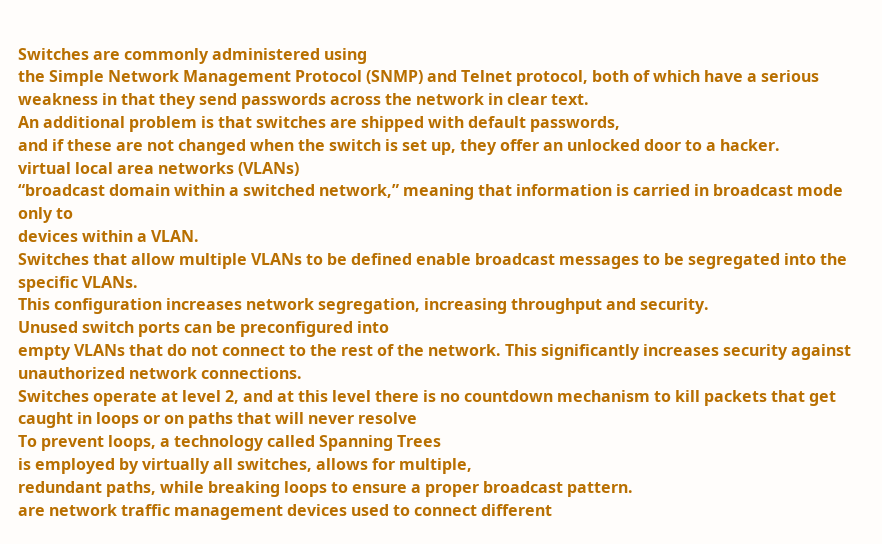Switches are commonly administered using
the Simple Network Management Protocol (SNMP) and Telnet protocol, both of which have a serious weakness in that they send passwords across the network in clear text.
An additional problem is that switches are shipped with default passwords,
and if these are not changed when the switch is set up, they offer an unlocked door to a hacker.
virtual local area networks (VLANs)
“broadcast domain within a switched network,” meaning that information is carried in broadcast mode only to
devices within a VLAN.
Switches that allow multiple VLANs to be defined enable broadcast messages to be segregated into the specific VLANs.
This configuration increases network segregation, increasing throughput and security.
Unused switch ports can be preconfigured into
empty VLANs that do not connect to the rest of the network. This significantly increases security against unauthorized network connections.
Switches operate at level 2, and at this level there is no countdown mechanism to kill packets that get caught in loops or on paths that will never resolve
To prevent loops, a technology called Spanning Trees
is employed by virtually all switches, allows for multiple,
redundant paths, while breaking loops to ensure a proper broadcast pattern.
are network traffic management devices used to connect different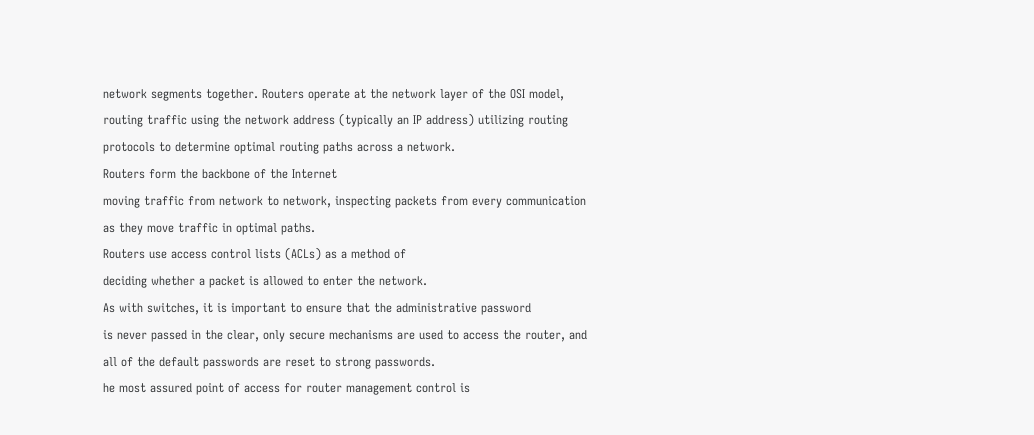network segments together. Routers operate at the network layer of the OSI model, routing traffic using the network address (typically an IP address) utilizing routing protocols to determine optimal routing paths across a network.
Routers form the backbone of the Internet
moving traffic from network to network, inspecting packets from every communication as they move traffic in optimal paths.
Routers use access control lists (ACLs) as a method of
deciding whether a packet is allowed to enter the network.
As with switches, it is important to ensure that the administrative password
is never passed in the clear, only secure mechanisms are used to access the router, and all of the default passwords are reset to strong passwords.
he most assured point of access for router management control is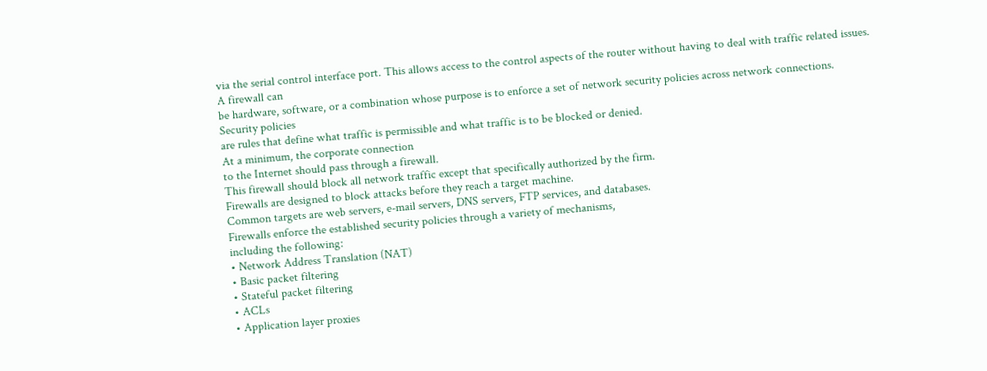via the serial control interface port. This allows access to the control aspects of the router without having to deal with traffic related issues.
A firewall can
be hardware, software, or a combination whose purpose is to enforce a set of network security policies across network connections.
Security policies
are rules that define what traffic is permissible and what traffic is to be blocked or denied.
At a minimum, the corporate connection
to the Internet should pass through a firewall.
This firewall should block all network traffic except that specifically authorized by the firm.
Firewalls are designed to block attacks before they reach a target machine.
Common targets are web servers, e-mail servers, DNS servers, FTP services, and databases.
Firewalls enforce the established security policies through a variety of mechanisms,
including the following:
• Network Address Translation (NAT)
• Basic packet filtering
• Stateful packet filtering
• ACLs
• Application layer proxies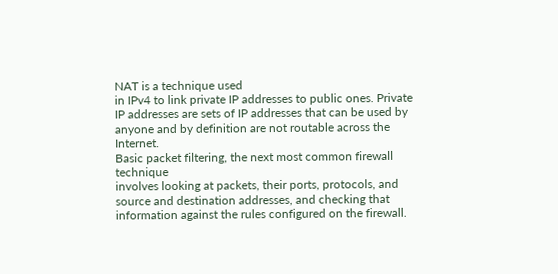NAT is a technique used
in IPv4 to link private IP addresses to public ones. Private IP addresses are sets of IP addresses that can be used by anyone and by definition are not routable across the Internet.
Basic packet filtering, the next most common firewall technique
involves looking at packets, their ports, protocols, and source and destination addresses, and checking that
information against the rules configured on the firewall.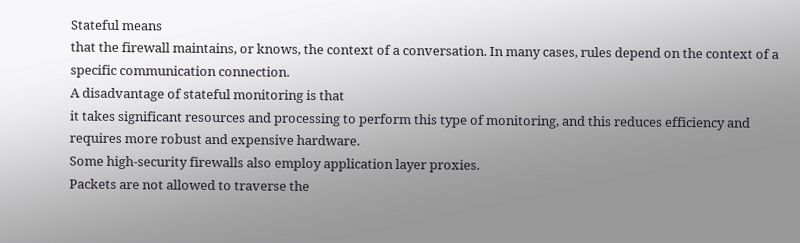Stateful means
that the firewall maintains, or knows, the context of a conversation. In many cases, rules depend on the context of a specific communication connection.
A disadvantage of stateful monitoring is that
it takes significant resources and processing to perform this type of monitoring, and this reduces efficiency and requires more robust and expensive hardware.
Some high-security firewalls also employ application layer proxies.
Packets are not allowed to traverse the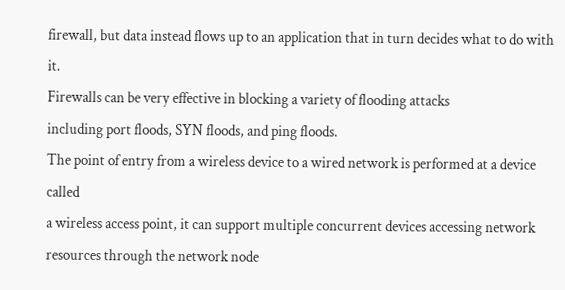firewall, but data instead flows up to an application that in turn decides what to do with it.
Firewalls can be very effective in blocking a variety of flooding attacks
including port floods, SYN floods, and ping floods.
The point of entry from a wireless device to a wired network is performed at a device called
a wireless access point, it can support multiple concurrent devices accessing network resources through the network node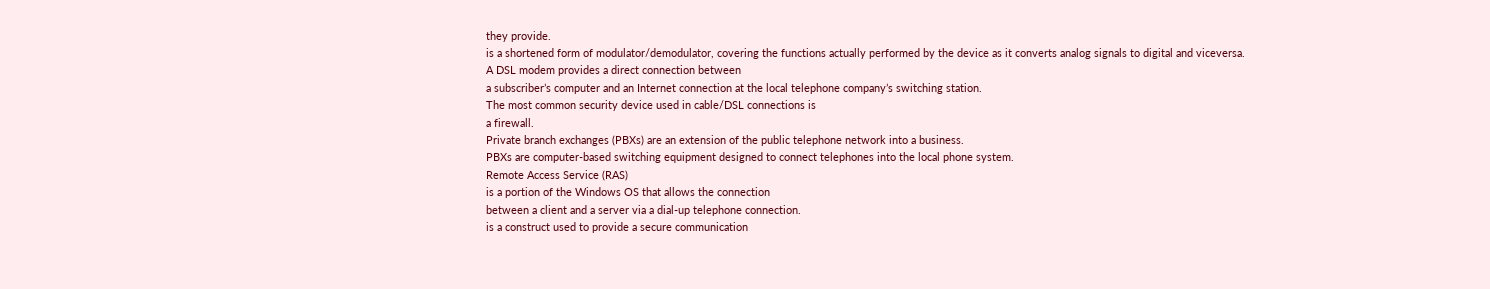they provide.
is a shortened form of modulator/demodulator, covering the functions actually performed by the device as it converts analog signals to digital and viceversa.
A DSL modem provides a direct connection between
a subscriber’s computer and an Internet connection at the local telephone company’s switching station.
The most common security device used in cable/DSL connections is
a firewall.
Private branch exchanges (PBXs) are an extension of the public telephone network into a business.
PBXs are computer-based switching equipment designed to connect telephones into the local phone system.
Remote Access Service (RAS)
is a portion of the Windows OS that allows the connection
between a client and a server via a dial-up telephone connection.
is a construct used to provide a secure communication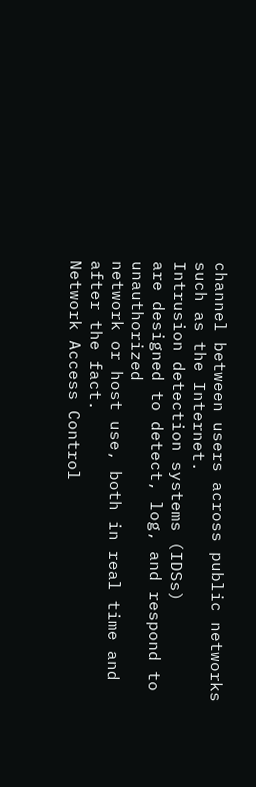channel between users across public networks such as the Internet.
Intrusion detection systems (IDSs)
are designed to detect, log, and respond to unauthorized
network or host use, both in real time and after the fact.
Network Access Control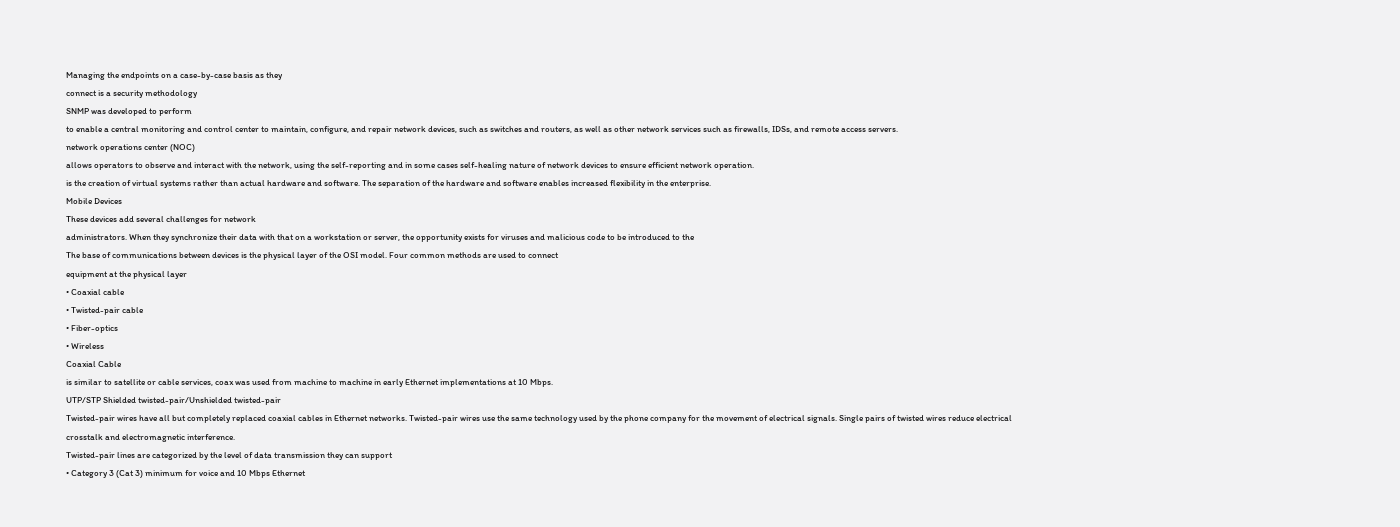Managing the endpoints on a case-by-case basis as they
connect is a security methodology
SNMP was developed to perform
to enable a central monitoring and control center to maintain, configure, and repair network devices, such as switches and routers, as well as other network services such as firewalls, IDSs, and remote access servers.
network operations center (NOC)
allows operators to observe and interact with the network, using the self-reporting and in some cases self-healing nature of network devices to ensure efficient network operation.
is the creation of virtual systems rather than actual hardware and software. The separation of the hardware and software enables increased flexibility in the enterprise.
Mobile Devices
These devices add several challenges for network
administrators. When they synchronize their data with that on a workstation or server, the opportunity exists for viruses and malicious code to be introduced to the
The base of communications between devices is the physical layer of the OSI model. Four common methods are used to connect
equipment at the physical layer
• Coaxial cable
• Twisted-pair cable
• Fiber-optics
• Wireless
Coaxial Cable
is similar to satellite or cable services, coax was used from machine to machine in early Ethernet implementations at 10 Mbps.
UTP/STP Shielded twisted-pair/Unshielded twisted-pair
Twisted-pair wires have all but completely replaced coaxial cables in Ethernet networks. Twisted-pair wires use the same technology used by the phone company for the movement of electrical signals. Single pairs of twisted wires reduce electrical crosstalk and electromagnetic interference.
Twisted-pair lines are categorized by the level of data transmission they can support
• Category 3 (Cat 3) minimum for voice and 10 Mbps Ethernet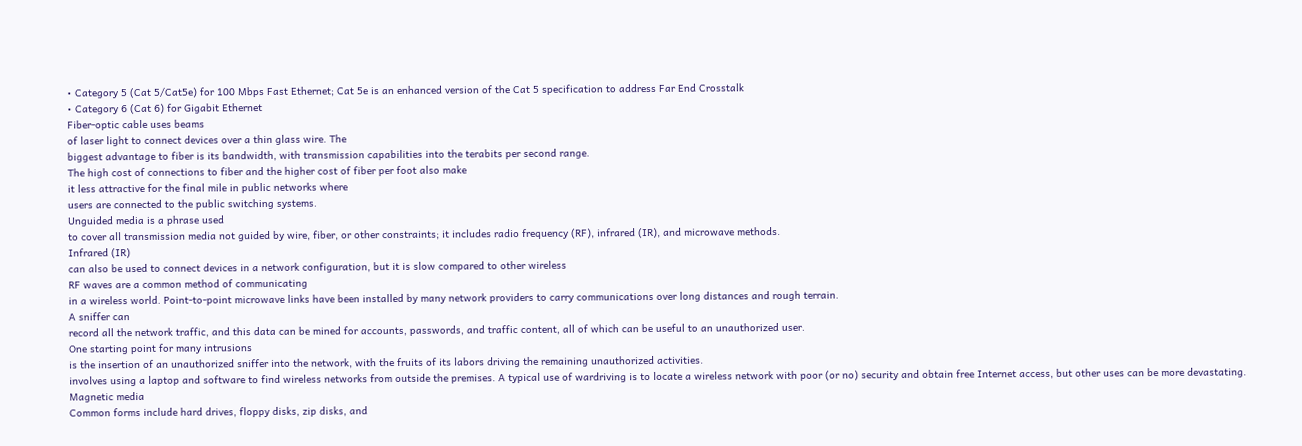• Category 5 (Cat 5/Cat5e) for 100 Mbps Fast Ethernet; Cat 5e is an enhanced version of the Cat 5 specification to address Far End Crosstalk
• Category 6 (Cat 6) for Gigabit Ethernet
Fiber-optic cable uses beams
of laser light to connect devices over a thin glass wire. The
biggest advantage to fiber is its bandwidth, with transmission capabilities into the terabits per second range.
The high cost of connections to fiber and the higher cost of fiber per foot also make
it less attractive for the final mile in public networks where
users are connected to the public switching systems.
Unguided media is a phrase used
to cover all transmission media not guided by wire, fiber, or other constraints; it includes radio frequency (RF), infrared (IR), and microwave methods.
Infrared (IR)
can also be used to connect devices in a network configuration, but it is slow compared to other wireless
RF waves are a common method of communicating
in a wireless world. Point-to-point microwave links have been installed by many network providers to carry communications over long distances and rough terrain.
A sniffer can
record all the network traffic, and this data can be mined for accounts, passwords, and traffic content, all of which can be useful to an unauthorized user.
One starting point for many intrusions
is the insertion of an unauthorized sniffer into the network, with the fruits of its labors driving the remaining unauthorized activities.
involves using a laptop and software to find wireless networks from outside the premises. A typical use of wardriving is to locate a wireless network with poor (or no) security and obtain free Internet access, but other uses can be more devastating.
Magnetic media
Common forms include hard drives, floppy disks, zip disks, and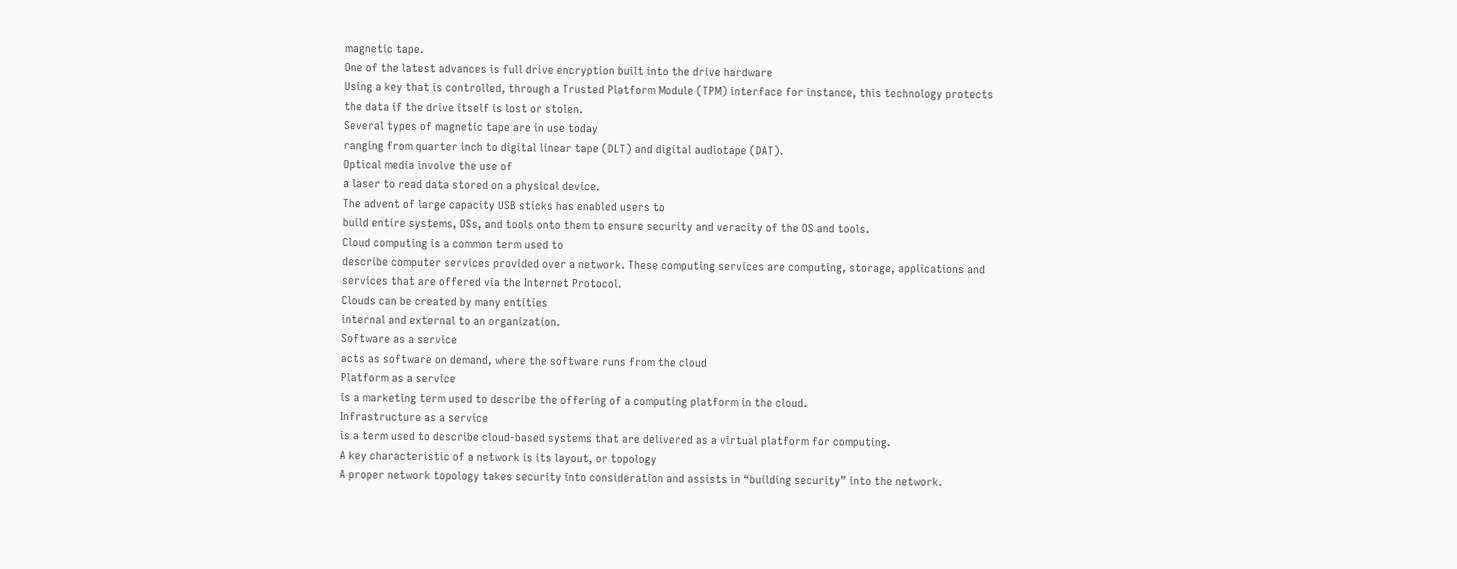magnetic tape.
One of the latest advances is full drive encryption built into the drive hardware
Using a key that is controlled, through a Trusted Platform Module (TPM) interface for instance, this technology protects the data if the drive itself is lost or stolen.
Several types of magnetic tape are in use today
ranging from quarter inch to digital linear tape (DLT) and digital audiotape (DAT).
Optical media involve the use of
a laser to read data stored on a physical device.
The advent of large capacity USB sticks has enabled users to
build entire systems, OSs, and tools onto them to ensure security and veracity of the OS and tools.
Cloud computing is a common term used to
describe computer services provided over a network. These computing services are computing, storage, applications and services that are offered via the Internet Protocol.
Clouds can be created by many entities
internal and external to an organization.
Software as a service
acts as software on demand, where the software runs from the cloud
Platform as a service
is a marketing term used to describe the offering of a computing platform in the cloud.
Infrastructure as a service
is a term used to describe cloud-based systems that are delivered as a virtual platform for computing.
A key characteristic of a network is its layout, or topology
A proper network topology takes security into consideration and assists in “building security” into the network.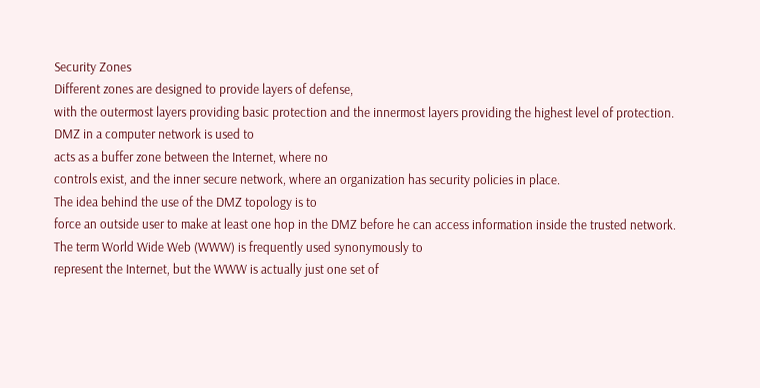Security Zones
Different zones are designed to provide layers of defense,
with the outermost layers providing basic protection and the innermost layers providing the highest level of protection.
DMZ in a computer network is used to
acts as a buffer zone between the Internet, where no
controls exist, and the inner secure network, where an organization has security policies in place.
The idea behind the use of the DMZ topology is to
force an outside user to make at least one hop in the DMZ before he can access information inside the trusted network.
The term World Wide Web (WWW) is frequently used synonymously to
represent the Internet, but the WWW is actually just one set of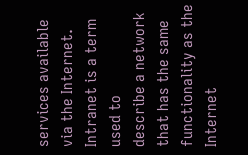services available via the Internet.
Intranet is a term used to
describe a network that has the same functionality as the Internet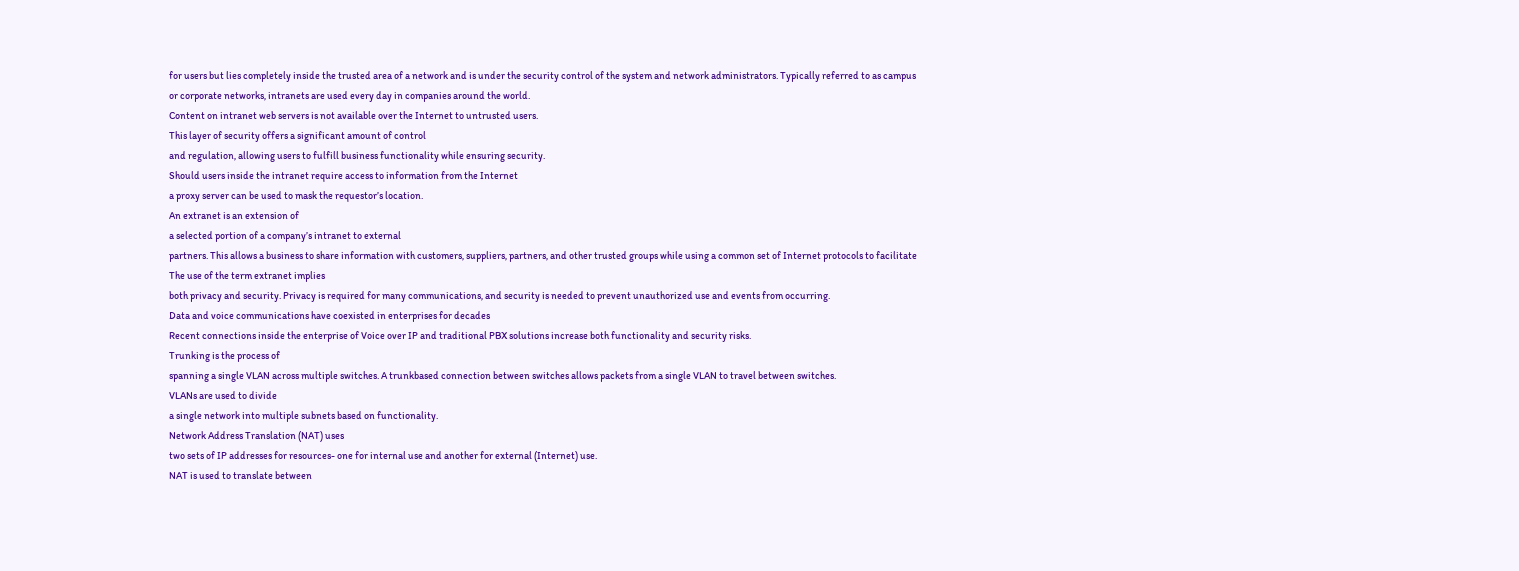for users but lies completely inside the trusted area of a network and is under the security control of the system and network administrators. Typically referred to as campus or corporate networks, intranets are used every day in companies around the world.
Content on intranet web servers is not available over the Internet to untrusted users.
This layer of security offers a significant amount of control
and regulation, allowing users to fulfill business functionality while ensuring security.
Should users inside the intranet require access to information from the Internet
a proxy server can be used to mask the requestor’s location.
An extranet is an extension of
a selected portion of a company’s intranet to external
partners. This allows a business to share information with customers, suppliers, partners, and other trusted groups while using a common set of Internet protocols to facilitate
The use of the term extranet implies
both privacy and security. Privacy is required for many communications, and security is needed to prevent unauthorized use and events from occurring.
Data and voice communications have coexisted in enterprises for decades
Recent connections inside the enterprise of Voice over IP and traditional PBX solutions increase both functionality and security risks.
Trunking is the process of
spanning a single VLAN across multiple switches. A trunkbased connection between switches allows packets from a single VLAN to travel between switches.
VLANs are used to divide
a single network into multiple subnets based on functionality.
Network Address Translation (NAT) uses
two sets of IP addresses for resources- one for internal use and another for external (Internet) use.
NAT is used to translate between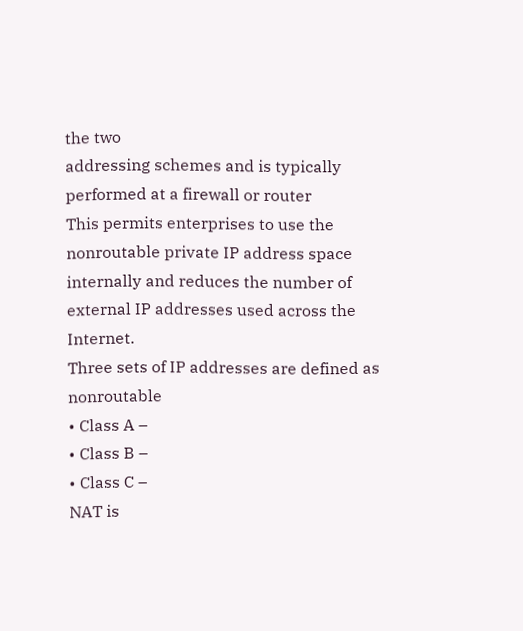the two
addressing schemes and is typically performed at a firewall or router
This permits enterprises to use the nonroutable private IP address space internally and reduces the number of external IP addresses used across the Internet.
Three sets of IP addresses are defined as nonroutable
• Class A –
• Class B –
• Class C –
NAT is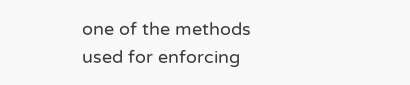one of the methods used for enforcing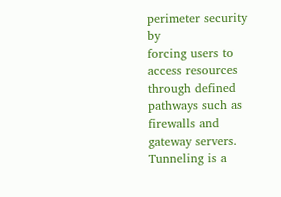perimeter security by
forcing users to access resources through defined pathways such as firewalls and gateway servers.
Tunneling is a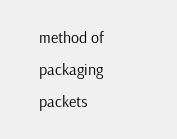method of
packaging packets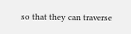so that they can traverse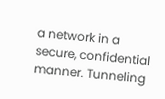a network in a secure, confidential manner. Tunneling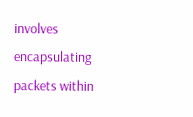involves encapsulating packets within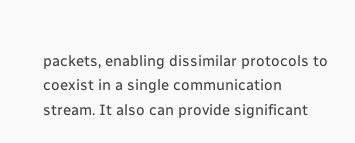packets, enabling dissimilar protocols to coexist in a single communication stream. It also can provide significant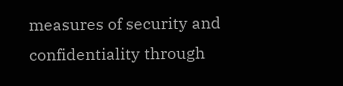measures of security and confidentiality through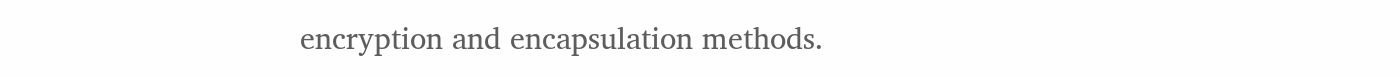encryption and encapsulation methods.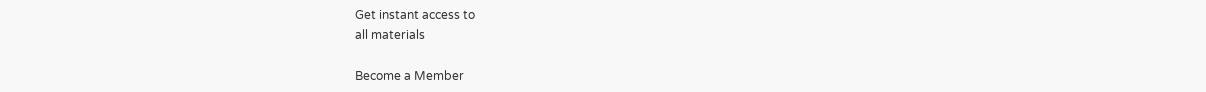Get instant access to
all materials

Become a Member